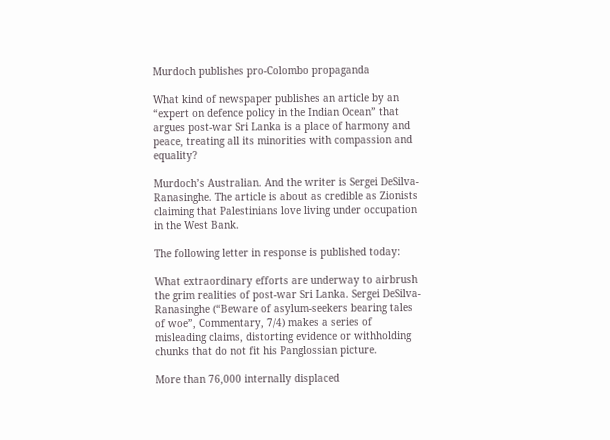Murdoch publishes pro-Colombo propaganda

What kind of newspaper publishes an article by an “expert on defence policy in the Indian Ocean” that argues post-war Sri Lanka is a place of harmony and peace, treating all its minorities with compassion and equality?

Murdoch’s Australian. And the writer is Sergei DeSilva-Ranasinghe. The article is about as credible as Zionists claiming that Palestinians love living under occupation in the West Bank.

The following letter in response is published today:

What extraordinary efforts are underway to airbrush the grim realities of post-war Sri Lanka. Sergei DeSilva-Ranasinghe (“Beware of asylum-seekers bearing tales of woe”, Commentary, 7/4) makes a series of misleading claims, distorting evidence or withholding chunks that do not fit his Panglossian picture.

More than 76,000 internally displaced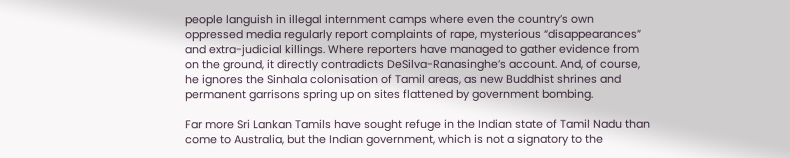people languish in illegal internment camps where even the country’s own oppressed media regularly report complaints of rape, mysterious “disappearances” and extra-judicial killings. Where reporters have managed to gather evidence from on the ground, it directly contradicts DeSilva-Ranasinghe’s account. And, of course, he ignores the Sinhala colonisation of Tamil areas, as new Buddhist shrines and permanent garrisons spring up on sites flattened by government bombing.

Far more Sri Lankan Tamils have sought refuge in the Indian state of Tamil Nadu than come to Australia, but the Indian government, which is not a signatory to the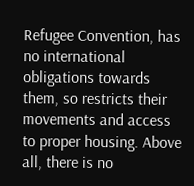Refugee Convention, has no international obligations towards them, so restricts their movements and access to proper housing. Above all, there is no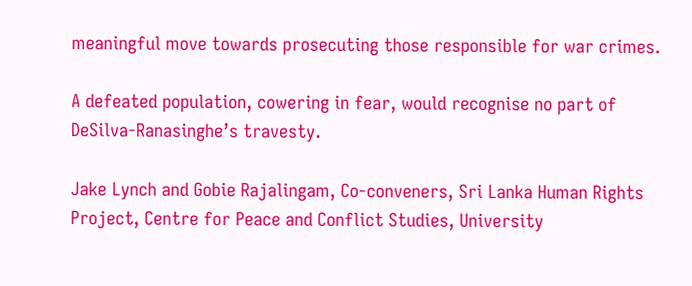meaningful move towards prosecuting those responsible for war crimes.

A defeated population, cowering in fear, would recognise no part of DeSilva-Ranasinghe’s travesty.

Jake Lynch and Gobie Rajalingam, Co-conveners, Sri Lanka Human Rights Project, Centre for Peace and Conflict Studies, University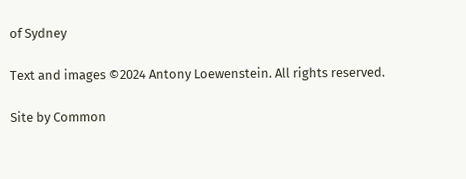of Sydney

Text and images ©2024 Antony Loewenstein. All rights reserved.

Site by Common